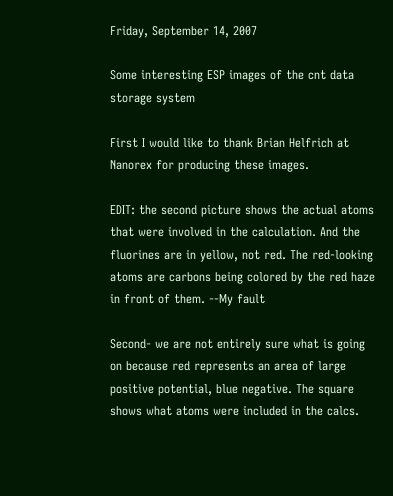Friday, September 14, 2007

Some interesting ESP images of the cnt data storage system

First I would like to thank Brian Helfrich at Nanorex for producing these images.

EDIT: the second picture shows the actual atoms that were involved in the calculation. And the fluorines are in yellow, not red. The red-looking atoms are carbons being colored by the red haze in front of them. --My fault

Second- we are not entirely sure what is going on because red represents an area of large positive potential, blue negative. The square shows what atoms were included in the calcs.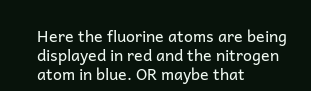Here the fluorine atoms are being displayed in red and the nitrogen atom in blue. OR maybe that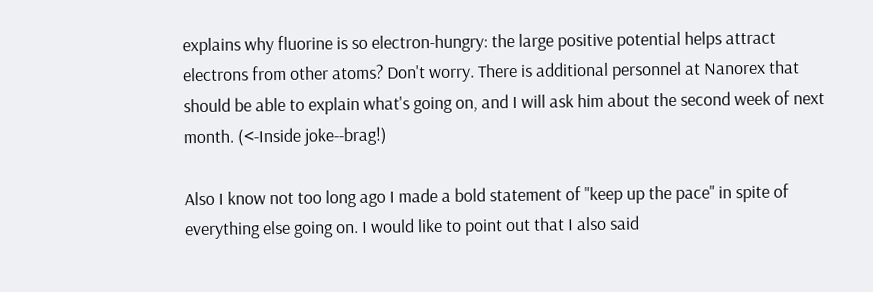explains why fluorine is so electron-hungry: the large positive potential helps attract electrons from other atoms? Don't worry. There is additional personnel at Nanorex that should be able to explain what's going on, and I will ask him about the second week of next month. (<-Inside joke--brag!)

Also I know not too long ago I made a bold statement of "keep up the pace" in spite of everything else going on. I would like to point out that I also said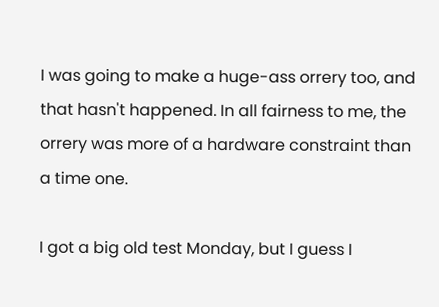I was going to make a huge-ass orrery too, and that hasn't happened. In all fairness to me, the orrery was more of a hardware constraint than a time one.

I got a big old test Monday, but I guess I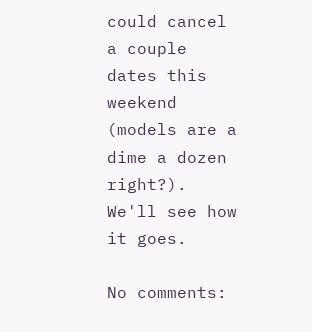could cancel a couple dates this weekend (models are a dime a dozen right?). We'll see how it goes.

No comments: